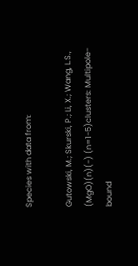Species with data from:

Gutowski, M.; Skurski, P.; Li, X.; Wang, L.S., (MgO)(n)(-) (n=1-5)clusters: Multipole-bound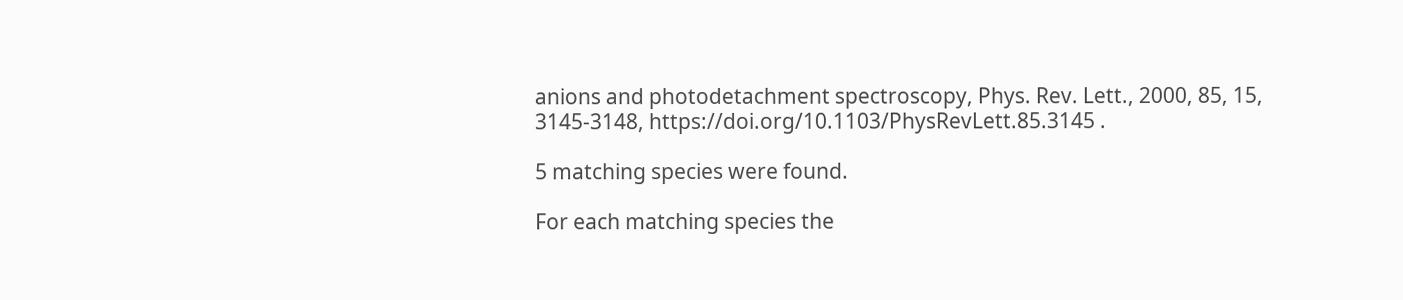anions and photodetachment spectroscopy, Phys. Rev. Lett., 2000, 85, 15, 3145-3148, https://doi.org/10.1103/PhysRevLett.85.3145 .

5 matching species were found.

For each matching species the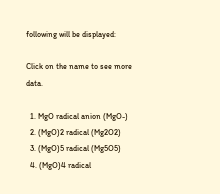following will be displayed:

Click on the name to see more data.

  1. MgO radical anion (MgO-)
  2. (MgO)2 radical (Mg2O2)
  3. (MgO)5 radical (Mg5O5)
  4. (MgO)4 radical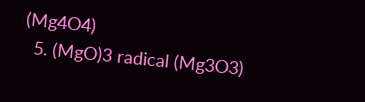(Mg4O4)
  5. (MgO)3 radical (Mg3O3)